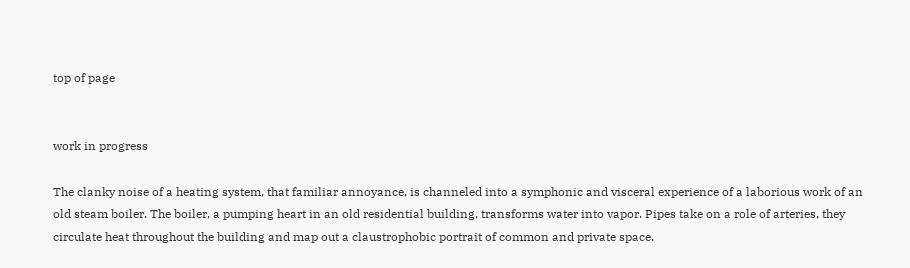top of page


work in progress

The clanky noise of a heating system, that familiar annoyance, is channeled into a symphonic and visceral experience of a laborious work of an old steam boiler. The boiler, a pumping heart in an old residential building, transforms water into vapor. Pipes take on a role of arteries, they circulate heat throughout the building and map out a claustrophobic portrait of common and private space.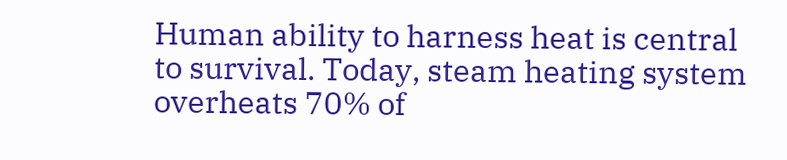Human ability to harness heat is central to survival. Today, steam heating system overheats 70% of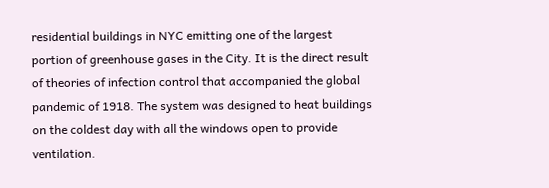residential buildings in NYC emitting one of the largest portion of greenhouse gases in the City. It is the direct result of theories of infection control that accompanied the global pandemic of 1918. The system was designed to heat buildings on the coldest day with all the windows open to provide ventilation.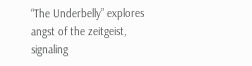“The Underbelly” explores angst of the zeitgeist, signaling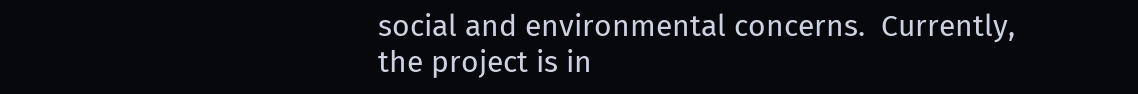social and environmental concerns.  Currently, the project is in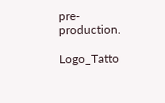pre-production.

Logo_Tatto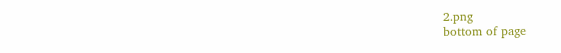2.png
bottom of page